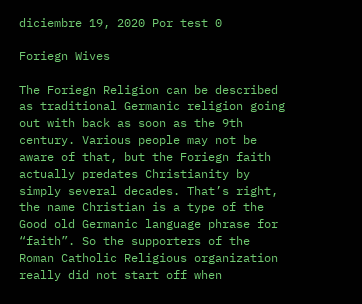diciembre 19, 2020 Por test 0

Foriegn Wives

The Foriegn Religion can be described as traditional Germanic religion going out with back as soon as the 9th century. Various people may not be aware of that, but the Foriegn faith actually predates Christianity by simply several decades. That’s right, the name Christian is a type of the Good old Germanic language phrase for “faith”. So the supporters of the Roman Catholic Religious organization really did not start off when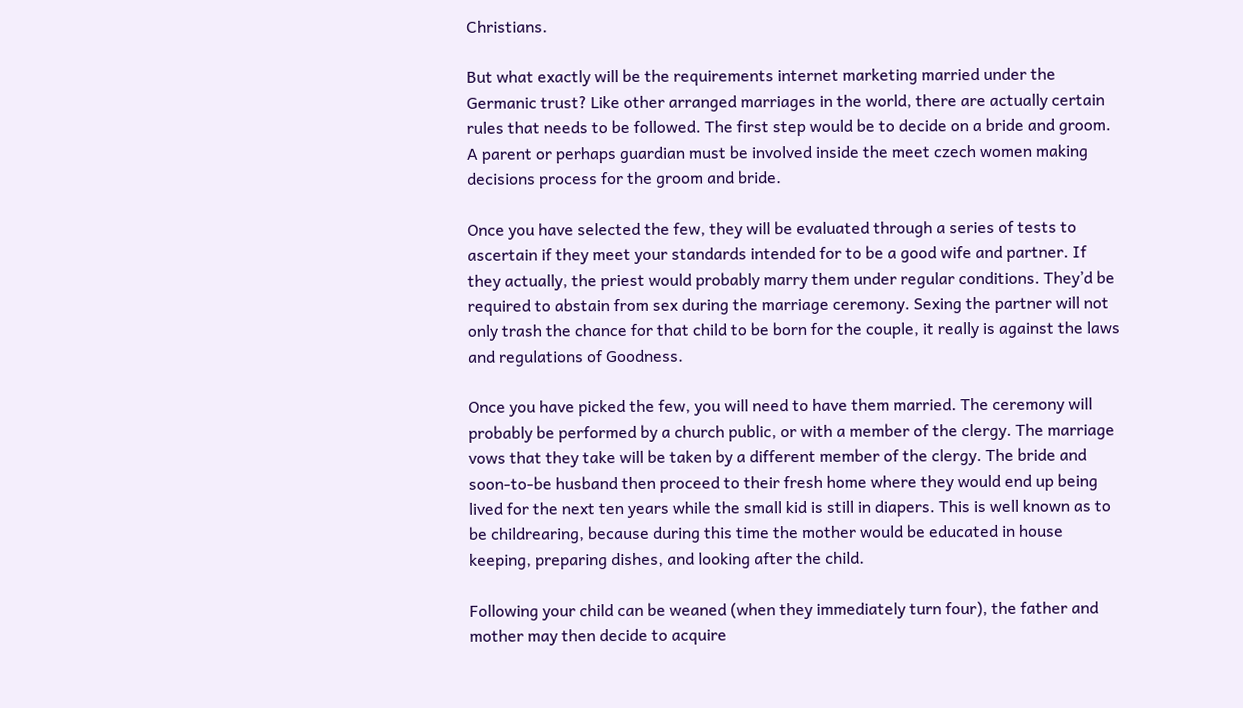Christians.

But what exactly will be the requirements internet marketing married under the Germanic trust? Like other arranged marriages in the world, there are actually certain rules that needs to be followed. The first step would be to decide on a bride and groom. A parent or perhaps guardian must be involved inside the meet czech women making decisions process for the groom and bride.

Once you have selected the few, they will be evaluated through a series of tests to ascertain if they meet your standards intended for to be a good wife and partner. If they actually, the priest would probably marry them under regular conditions. They’d be required to abstain from sex during the marriage ceremony. Sexing the partner will not only trash the chance for that child to be born for the couple, it really is against the laws and regulations of Goodness.

Once you have picked the few, you will need to have them married. The ceremony will probably be performed by a church public, or with a member of the clergy. The marriage vows that they take will be taken by a different member of the clergy. The bride and soon-to-be husband then proceed to their fresh home where they would end up being lived for the next ten years while the small kid is still in diapers. This is well known as to be childrearing, because during this time the mother would be educated in house keeping, preparing dishes, and looking after the child.

Following your child can be weaned (when they immediately turn four), the father and mother may then decide to acquire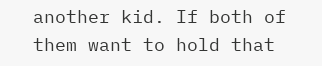another kid. If both of them want to hold that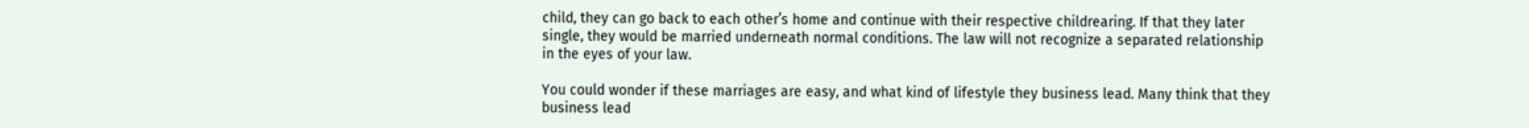child, they can go back to each other’s home and continue with their respective childrearing. If that they later single, they would be married underneath normal conditions. The law will not recognize a separated relationship in the eyes of your law.

You could wonder if these marriages are easy, and what kind of lifestyle they business lead. Many think that they business lead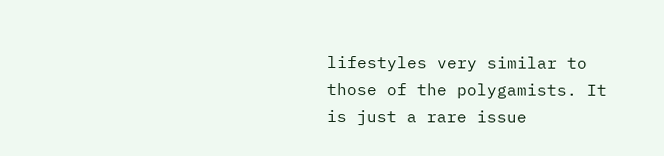lifestyles very similar to those of the polygamists. It is just a rare issue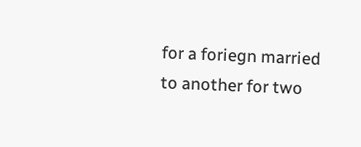for a foriegn married to another for two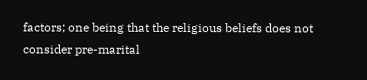factors; one being that the religious beliefs does not consider pre-marital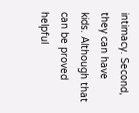intimacy. Second, they can have kids. Although that can be proved helpful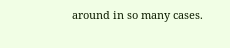around in so many cases.